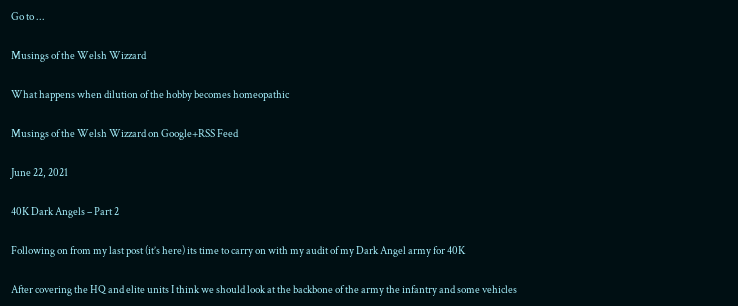Go to ...

Musings of the Welsh Wizzard

What happens when dilution of the hobby becomes homeopathic

Musings of the Welsh Wizzard on Google+RSS Feed

June 22, 2021

40K Dark Angels – Part 2

Following on from my last post (it’s here) its time to carry on with my audit of my Dark Angel army for 40K

After covering the HQ and elite units I think we should look at the backbone of the army the infantry and some vehicles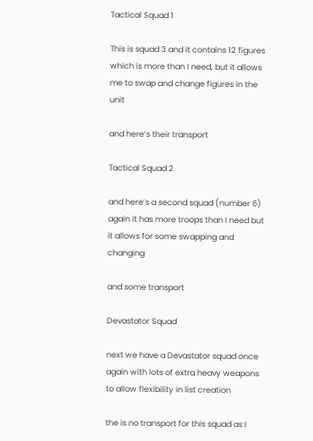Tactical Squad 1

This is squad 3 and it contains 12 figures which is more than I need, but it allows me to swap and change figures in the unit

and here’s their transport

Tactical Squad 2

and here’s a second squad (number 6) again it has more troops than I need but it allows for some swapping and changing

and some transport

Devastator Squad

next we have a Devastator squad once again with lots of extra heavy weapons to allow flexibility in list creation

the is no transport for this squad as I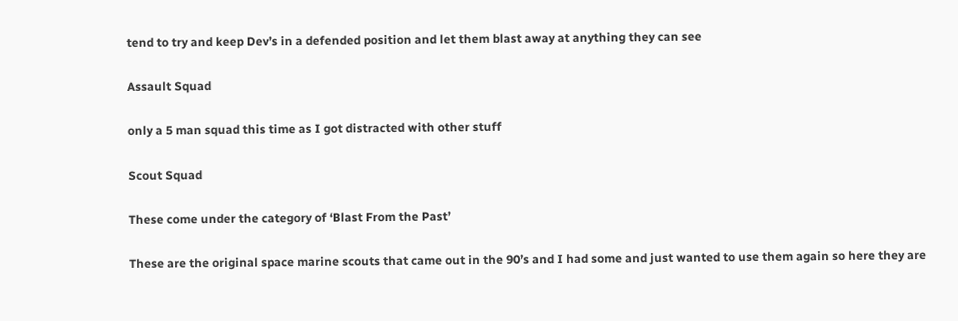tend to try and keep Dev’s in a defended position and let them blast away at anything they can see

Assault Squad

only a 5 man squad this time as I got distracted with other stuff

Scout Squad

These come under the category of ‘Blast From the Past’

These are the original space marine scouts that came out in the 90’s and I had some and just wanted to use them again so here they are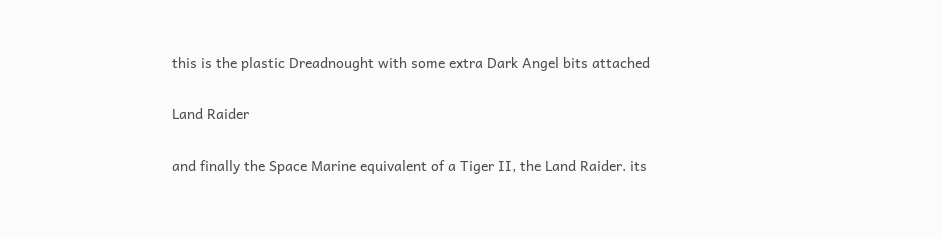this is the plastic Dreadnought with some extra Dark Angel bits attached

Land Raider

and finally the Space Marine equivalent of a Tiger II, the Land Raider. its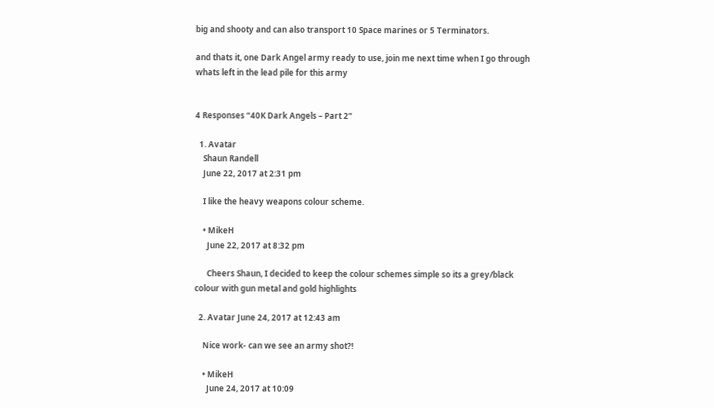big and shooty and can also transport 10 Space marines or 5 Terminators.

and thats it, one Dark Angel army ready to use, join me next time when I go through whats left in the lead pile for this army


4 Responses “40K Dark Angels – Part 2”

  1. Avatar
    Shaun Randell
    June 22, 2017 at 2:31 pm

    I like the heavy weapons colour scheme.

    • MikeH
      June 22, 2017 at 8:32 pm

      Cheers Shaun, I decided to keep the colour schemes simple so its a grey/black colour with gun metal and gold highlights

  2. Avatar June 24, 2017 at 12:43 am

    Nice work- can we see an army shot?!

    • MikeH
      June 24, 2017 at 10:09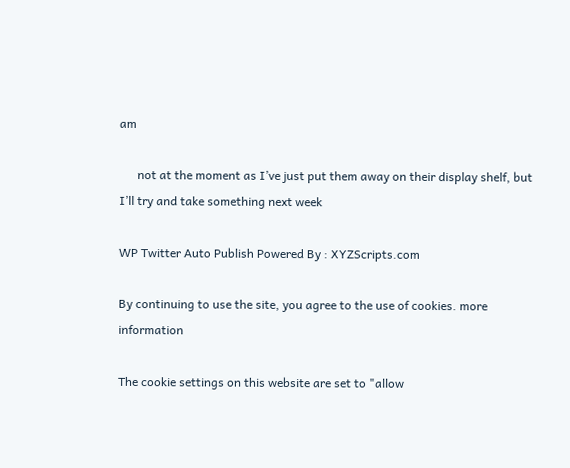am

      not at the moment as I’ve just put them away on their display shelf, but I’ll try and take something next week

WP Twitter Auto Publish Powered By : XYZScripts.com

By continuing to use the site, you agree to the use of cookies. more information

The cookie settings on this website are set to "allow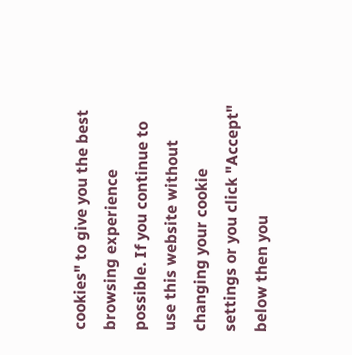cookies" to give you the best browsing experience possible. If you continue to use this website without changing your cookie settings or you click "Accept" below then you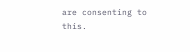are consenting to this.